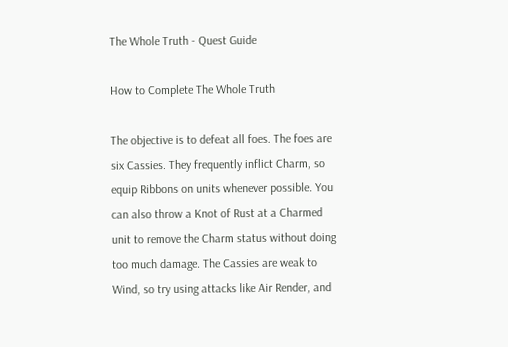The Whole Truth - Quest Guide

How to Complete The Whole Truth

The objective is to defeat all foes. The foes are six Cassies. They frequently inflict Charm, so equip Ribbons on units whenever possible. You can also throw a Knot of Rust at a Charmed unit to remove the Charm status without doing too much damage. The Cassies are weak to Wind, so try using attacks like Air Render, and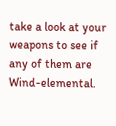take a look at your weapons to see if any of them are Wind-elemental.